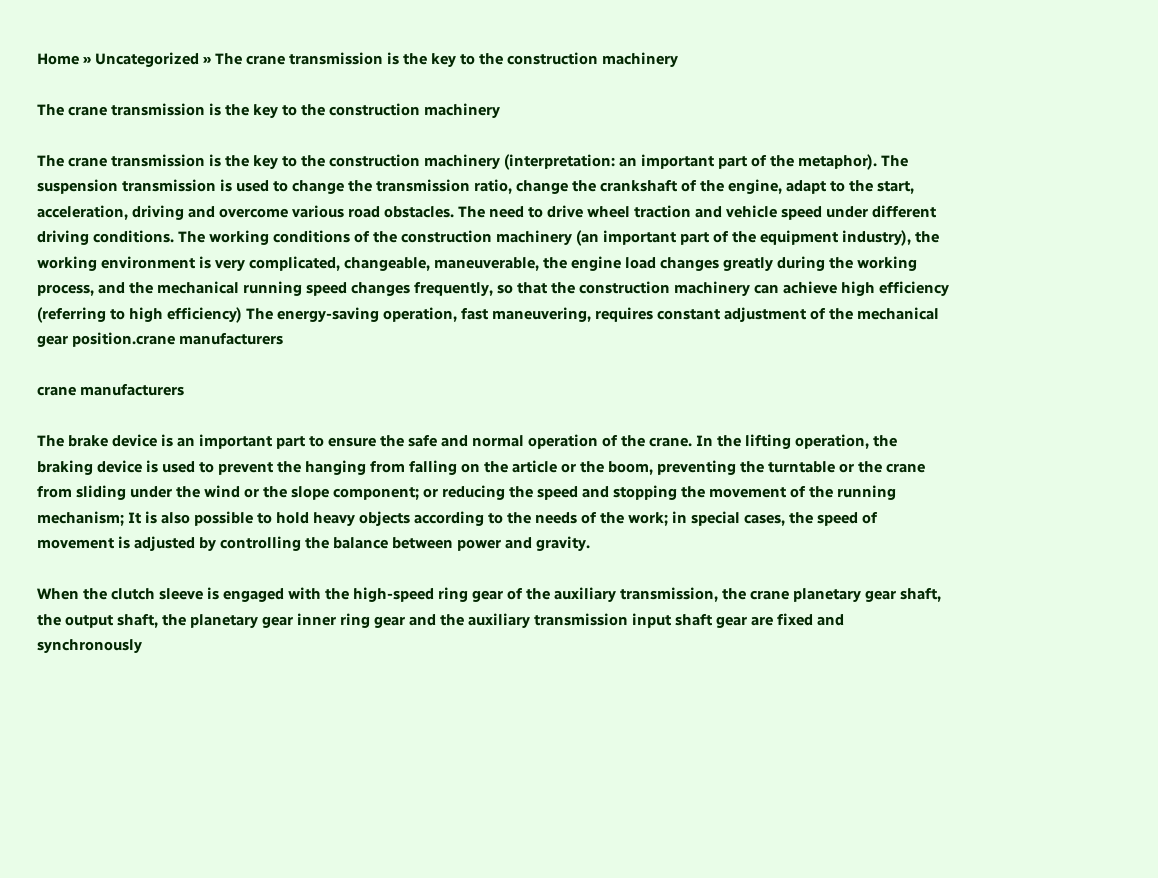Home » Uncategorized » The crane transmission is the key to the construction machinery

The crane transmission is the key to the construction machinery

The crane transmission is the key to the construction machinery (interpretation: an important part of the metaphor). The suspension transmission is used to change the transmission ratio, change the crankshaft of the engine, adapt to the start, acceleration, driving and overcome various road obstacles. The need to drive wheel traction and vehicle speed under different driving conditions. The working conditions of the construction machinery (an important part of the equipment industry), the working environment is very complicated, changeable, maneuverable, the engine load changes greatly during the working process, and the mechanical running speed changes frequently, so that the construction machinery can achieve high efficiency (referring to high efficiency) The energy-saving operation, fast maneuvering, requires constant adjustment of the mechanical gear position.crane manufacturers

crane manufacturers

The brake device is an important part to ensure the safe and normal operation of the crane. In the lifting operation, the braking device is used to prevent the hanging from falling on the article or the boom, preventing the turntable or the crane from sliding under the wind or the slope component; or reducing the speed and stopping the movement of the running mechanism; It is also possible to hold heavy objects according to the needs of the work; in special cases, the speed of movement is adjusted by controlling the balance between power and gravity.

When the clutch sleeve is engaged with the high-speed ring gear of the auxiliary transmission, the crane planetary gear shaft, the output shaft, the planetary gear inner ring gear and the auxiliary transmission input shaft gear are fixed and synchronously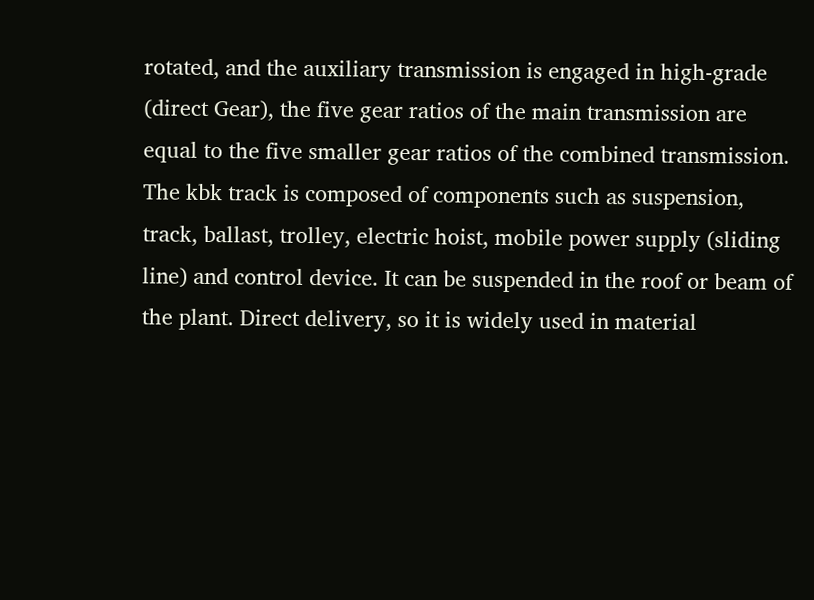rotated, and the auxiliary transmission is engaged in high-grade (direct Gear), the five gear ratios of the main transmission are equal to the five smaller gear ratios of the combined transmission. The kbk track is composed of components such as suspension, track, ballast, trolley, electric hoist, mobile power supply (sliding line) and control device. It can be suspended in the roof or beam of the plant. Direct delivery, so it is widely used in material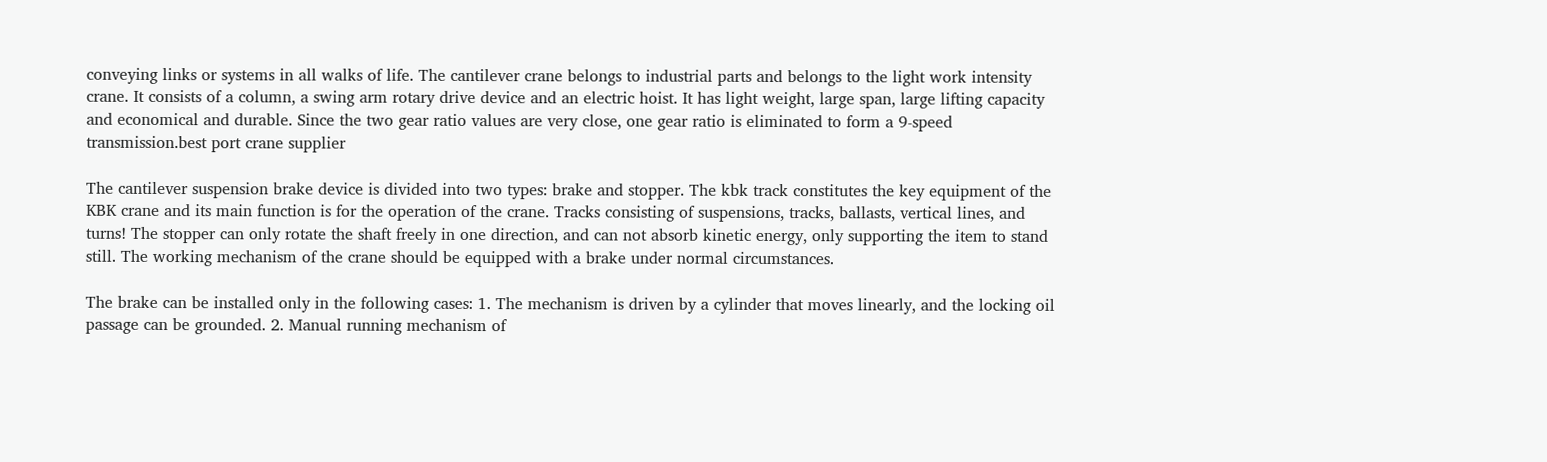conveying links or systems in all walks of life. The cantilever crane belongs to industrial parts and belongs to the light work intensity crane. It consists of a column, a swing arm rotary drive device and an electric hoist. It has light weight, large span, large lifting capacity and economical and durable. Since the two gear ratio values are very close, one gear ratio is eliminated to form a 9-speed transmission.best port crane supplier

The cantilever suspension brake device is divided into two types: brake and stopper. The kbk track constitutes the key equipment of the KBK crane and its main function is for the operation of the crane. Tracks consisting of suspensions, tracks, ballasts, vertical lines, and turns! The stopper can only rotate the shaft freely in one direction, and can not absorb kinetic energy, only supporting the item to stand still. The working mechanism of the crane should be equipped with a brake under normal circumstances.

The brake can be installed only in the following cases: 1. The mechanism is driven by a cylinder that moves linearly, and the locking oil passage can be grounded. 2. Manual running mechanism of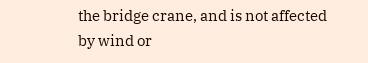the bridge crane, and is not affected by wind or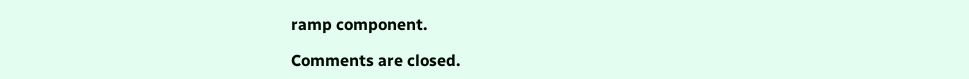ramp component.

Comments are closed.